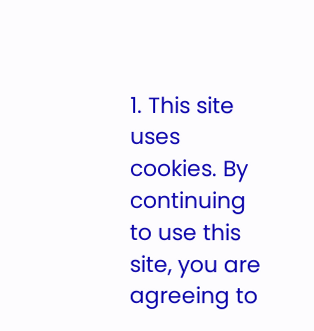1. This site uses cookies. By continuing to use this site, you are agreeing to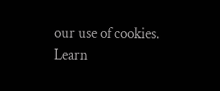our use of cookies. Learn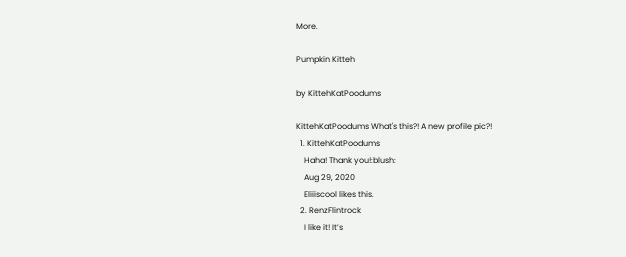More.

Pumpkin Kitteh

by KittehKatPoodums

KittehKatPoodums What's this?! A new profile pic?!
  1. KittehKatPoodums
    Haha! Thank you!:blush:
    Aug 29, 2020
    Eliiiscool likes this.
  2. RenzFlintrock
    I like it! It’s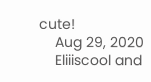cute!
    Aug 29, 2020
    Eliiiscool and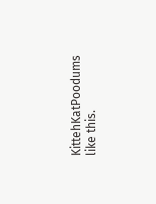KittehKatPoodums like this.